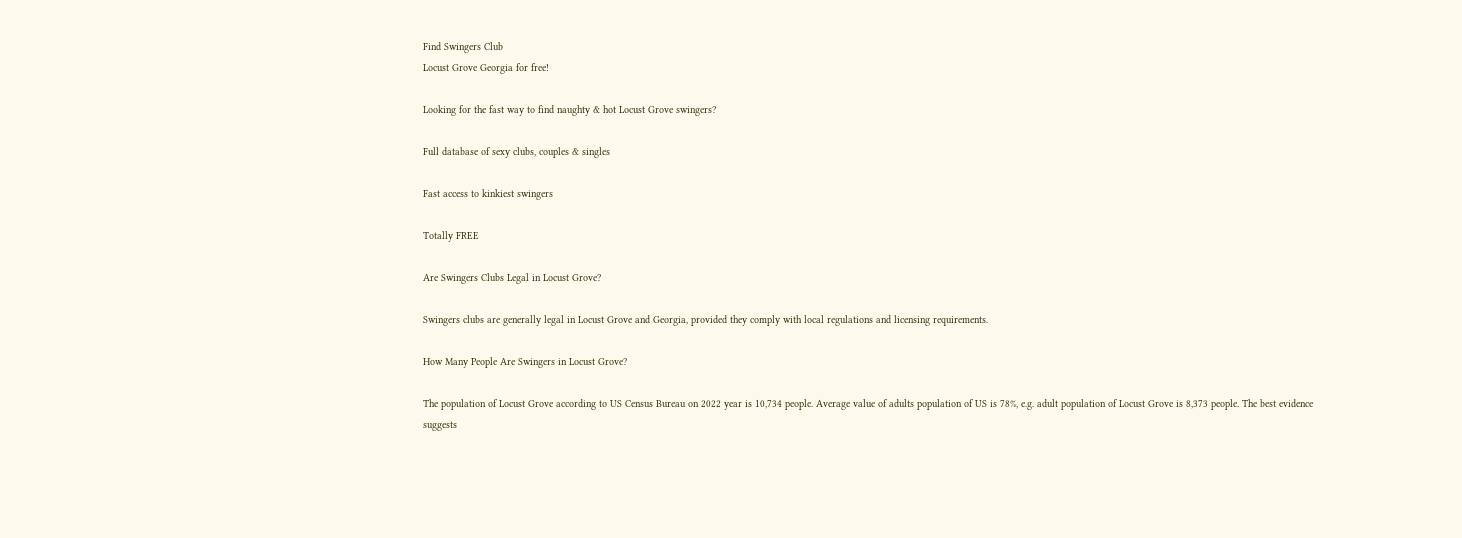Find Swingers Club
Locust Grove Georgia for free!

Looking for the fast way to find naughty & hot Locust Grove swingers?

Full database of sexy clubs, couples & singles

Fast access to kinkiest swingers

Totally FREE

Are Swingers Clubs Legal in Locust Grove?

Swingers clubs are generally legal in Locust Grove and Georgia, provided they comply with local regulations and licensing requirements.

How Many People Are Swingers in Locust Grove?

The population of Locust Grove according to US Census Bureau on 2022 year is 10,734 people. Average value of adults population of US is 78%, e.g. adult population of Locust Grove is 8,373 people. The best evidence suggests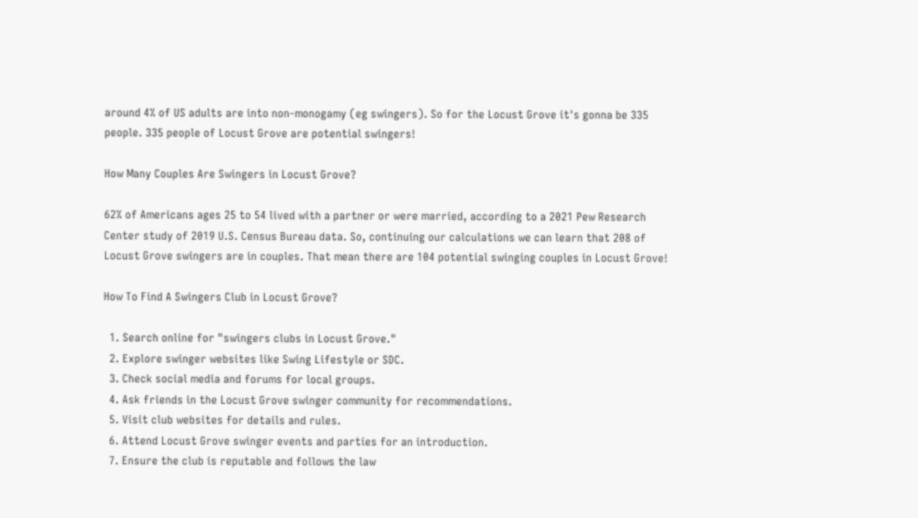around 4% of US adults are into non-monogamy (eg swingers). So for the Locust Grove it's gonna be 335 people. 335 people of Locust Grove are potential swingers!

How Many Couples Are Swingers in Locust Grove?

62% of Americans ages 25 to 54 lived with a partner or were married, according to a 2021 Pew Research Center study of 2019 U.S. Census Bureau data. So, continuing our calculations we can learn that 208 of Locust Grove swingers are in couples. That mean there are 104 potential swinging couples in Locust Grove!

How To Find A Swingers Club in Locust Grove?

  1. Search online for "swingers clubs in Locust Grove."
  2. Explore swinger websites like Swing Lifestyle or SDC.
  3. Check social media and forums for local groups.
  4. Ask friends in the Locust Grove swinger community for recommendations.
  5. Visit club websites for details and rules.
  6. Attend Locust Grove swinger events and parties for an introduction.
  7. Ensure the club is reputable and follows the law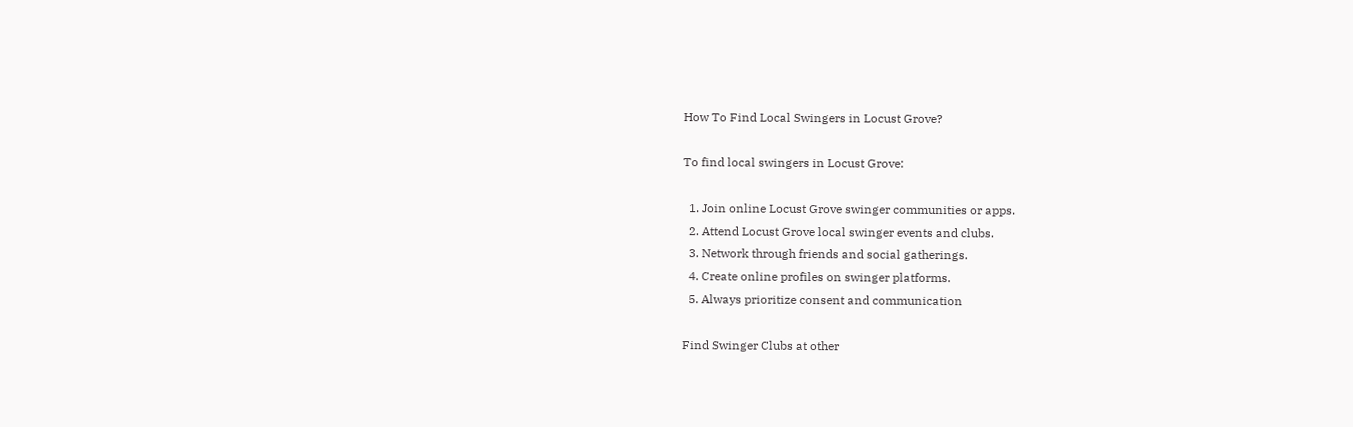How To Find Local Swingers in Locust Grove?

To find local swingers in Locust Grove:

  1. Join online Locust Grove swinger communities or apps.
  2. Attend Locust Grove local swinger events and clubs.
  3. Network through friends and social gatherings.
  4. Create online profiles on swinger platforms.
  5. Always prioritize consent and communication

Find Swinger Clubs at other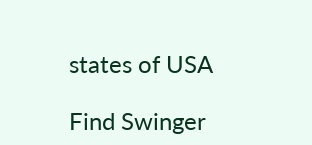states of USA

Find Swinger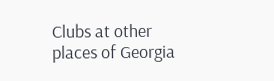Clubs at other places of Georgia